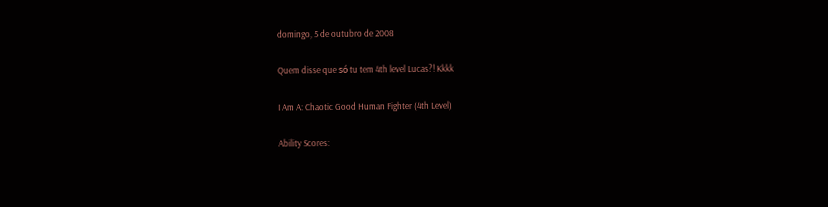domingo, 5 de outubro de 2008

Quem disse que só tu tem 4th level Lucas?! Kkkk

I Am A: Chaotic Good Human Fighter (4th Level)

Ability Scores: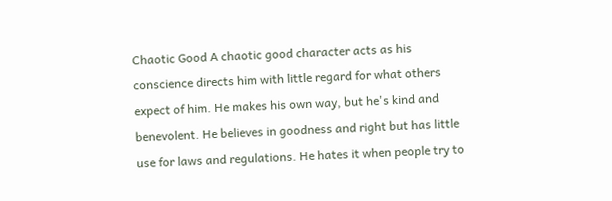Chaotic Good A chaotic good character acts as his conscience directs him with little regard for what others expect of him. He makes his own way, but he's kind and benevolent. He believes in goodness and right but has little use for laws and regulations. He hates it when people try to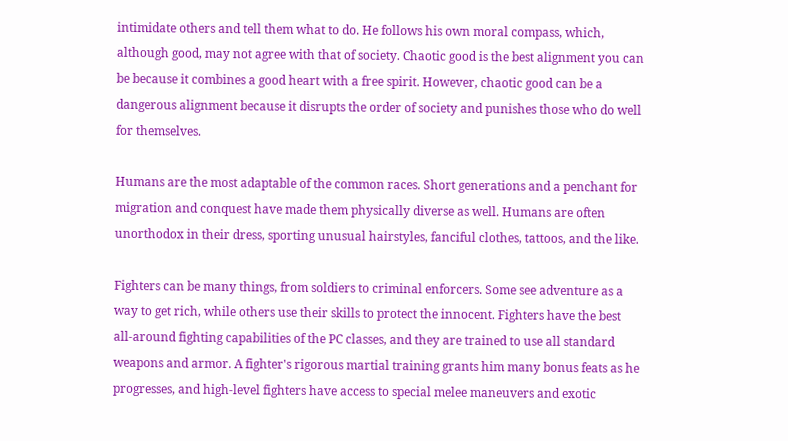intimidate others and tell them what to do. He follows his own moral compass, which, although good, may not agree with that of society. Chaotic good is the best alignment you can be because it combines a good heart with a free spirit. However, chaotic good can be a dangerous alignment because it disrupts the order of society and punishes those who do well for themselves.

Humans are the most adaptable of the common races. Short generations and a penchant for migration and conquest have made them physically diverse as well. Humans are often unorthodox in their dress, sporting unusual hairstyles, fanciful clothes, tattoos, and the like.

Fighters can be many things, from soldiers to criminal enforcers. Some see adventure as a way to get rich, while others use their skills to protect the innocent. Fighters have the best all-around fighting capabilities of the PC classes, and they are trained to use all standard weapons and armor. A fighter's rigorous martial training grants him many bonus feats as he progresses, and high-level fighters have access to special melee maneuvers and exotic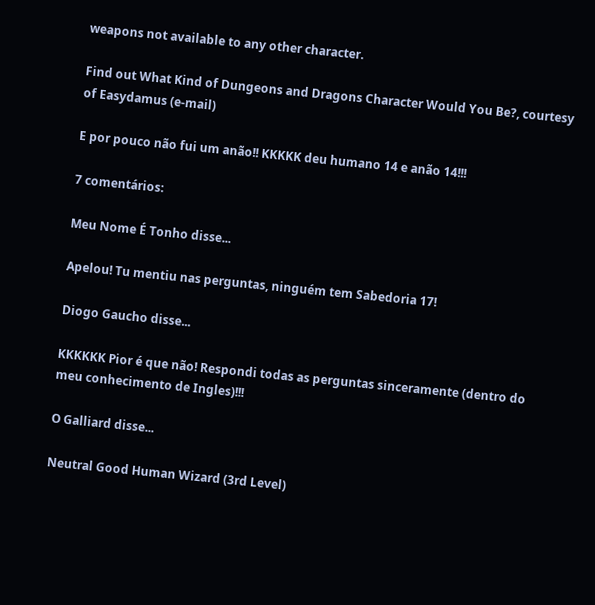weapons not available to any other character.

Find out What Kind of Dungeons and Dragons Character Would You Be?, courtesy of Easydamus (e-mail)

E por pouco não fui um anão!! KKKKK deu humano 14 e anão 14!!!

7 comentários:

Meu Nome É Tonho disse...

Apelou! Tu mentiu nas perguntas, ninguém tem Sabedoria 17!

Diogo Gaucho disse...

KKKKKK Pior é que não! Respondi todas as perguntas sinceramente (dentro do meu conhecimento de Ingles)!!!

O Galliard disse...

Neutral Good Human Wizard (3rd Level)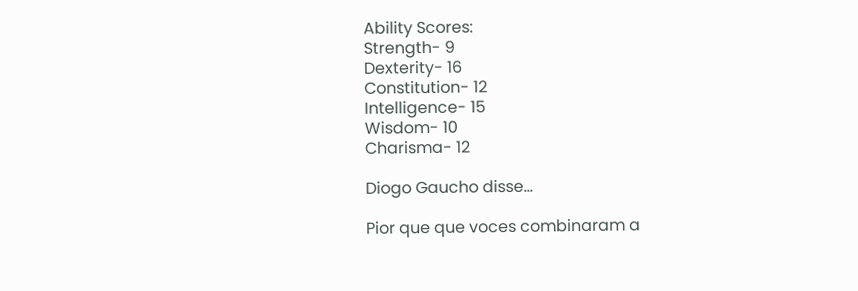Ability Scores:
Strength- 9
Dexterity- 16
Constitution- 12
Intelligence- 15
Wisdom- 10
Charisma- 12

Diogo Gaucho disse...

Pior que que voces combinaram a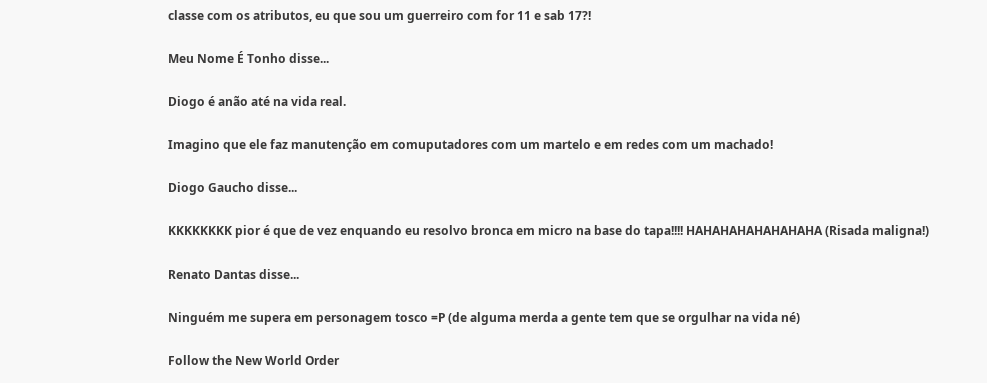classe com os atributos, eu que sou um guerreiro com for 11 e sab 17?!

Meu Nome É Tonho disse...

Diogo é anão até na vida real.

Imagino que ele faz manutenção em comuputadores com um martelo e em redes com um machado!

Diogo Gaucho disse...

KKKKKKKK pior é que de vez enquando eu resolvo bronca em micro na base do tapa!!!! HAHAHAHAHAHAHAHA (Risada maligna!)

Renato Dantas disse...

Ninguém me supera em personagem tosco =P (de alguma merda a gente tem que se orgulhar na vida né)

Follow the New World Order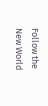Follow the New World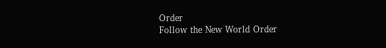Order
Follow the New World Order